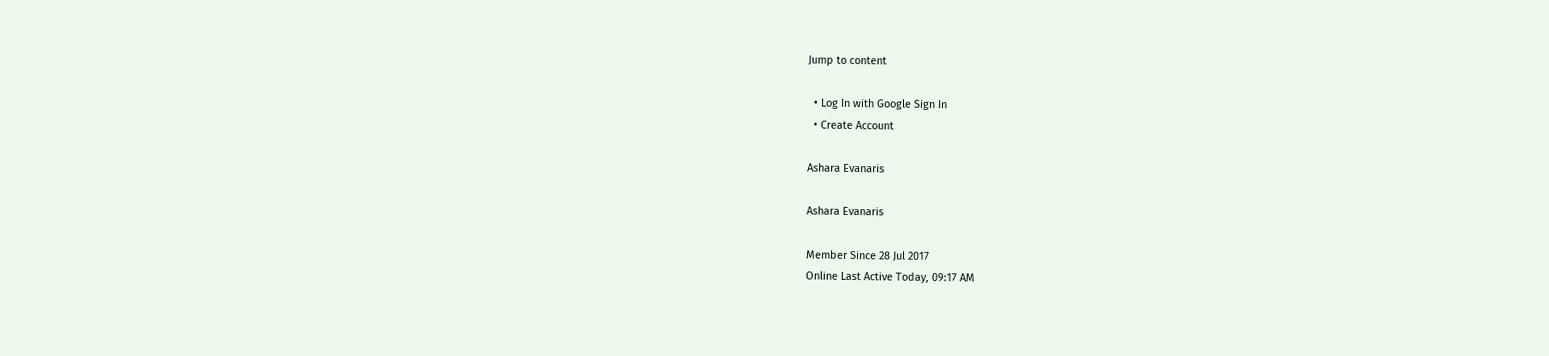Jump to content

  • Log In with Google Sign In
  • Create Account

Ashara Evanaris

Ashara Evanaris

Member Since 28 Jul 2017
Online Last Active Today, 09:17 AM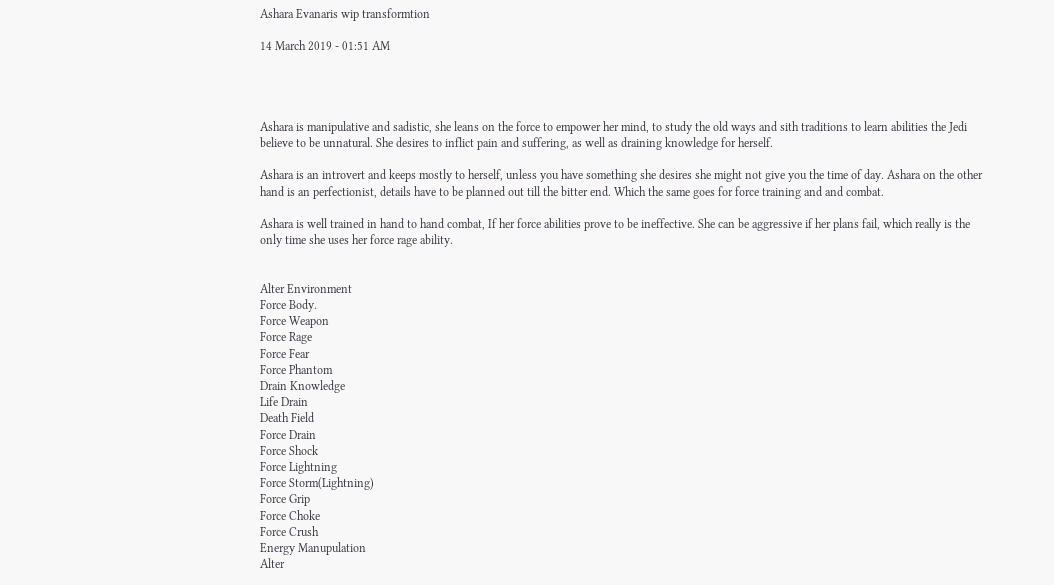Ashara Evanaris wip transformtion

14 March 2019 - 01:51 AM




Ashara is manipulative and sadistic, she leans on the force to empower her mind, to study the old ways and sith traditions to learn abilities the Jedi believe to be unnatural. She desires to inflict pain and suffering, as well as draining knowledge for herself.

Ashara is an introvert and keeps mostly to herself, unless you have something she desires she might not give you the time of day. Ashara on the other hand is an perfectionist, details have to be planned out till the bitter end. Which the same goes for force training and and combat.

Ashara is well trained in hand to hand combat, If her force abilities prove to be ineffective. She can be aggressive if her plans fail, which really is the only time she uses her force rage ability.


Alter Environment
Force Body.
Force Weapon
Force Rage
Force Fear
Force Phantom
Drain Knowledge
Life Drain
Death Field
Force Drain
Force Shock
Force Lightning
Force Storm(Lightning)
Force Grip
Force Choke
Force Crush
Energy Manupulation
Alter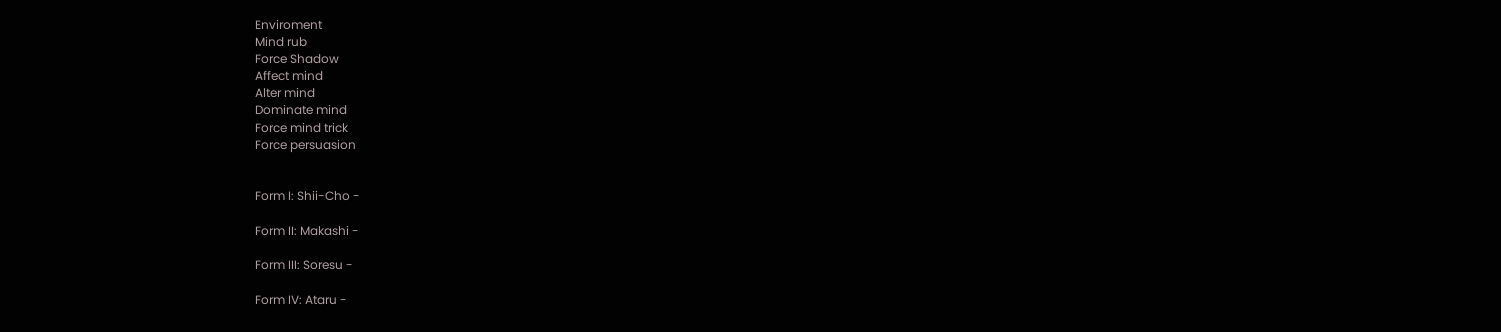Enviroment
Mind rub
Force Shadow
Affect mind
Alter mind
Dominate mind
Force mind trick
Force persuasion


Form I: Shii-Cho -

Form II: Makashi -

Form III: Soresu -

Form IV: Ataru -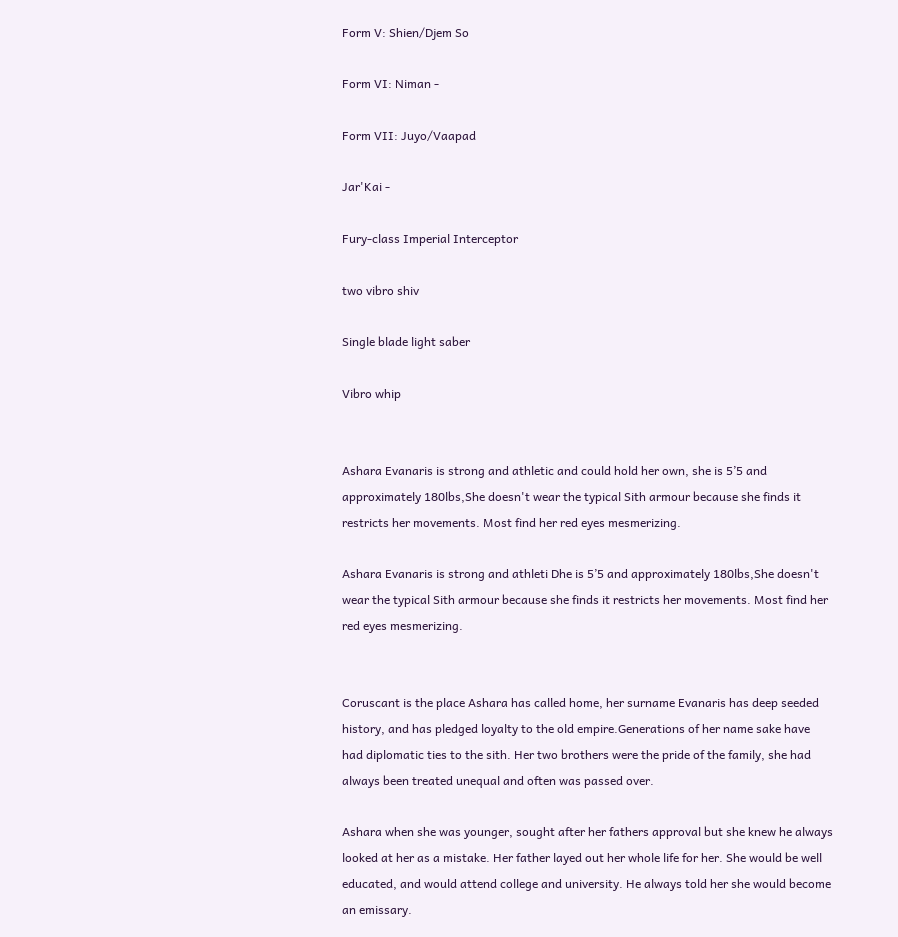Form V: Shien/Djem So

Form VI: Niman -

Form VII: Juyo/Vaapad

Jar'Kai -

Fury-class Imperial Interceptor

two vibro shiv

Single blade light saber

Vibro whip


Ashara Evanaris is strong and athletic and could hold her own, she is 5’5 and approximately 180lbs,She doesn't wear the typical Sith armour because she finds it restricts her movements. Most find her red eyes mesmerizing.

Ashara Evanaris is strong and athleti Dhe is 5’5 and approximately 180lbs,She doesn't wear the typical Sith armour because she finds it restricts her movements. Most find her red eyes mesmerizing.


Coruscant is the place Ashara has called home, her surname Evanaris has deep seeded history, and has pledged loyalty to the old empire.Generations of her name sake have had diplomatic ties to the sith. Her two brothers were the pride of the family, she had always been treated unequal and often was passed over.

Ashara when she was younger, sought after her fathers approval but she knew he always looked at her as a mistake. Her father layed out her whole life for her. She would be well educated, and would attend college and university. He always told her she would become an emissary.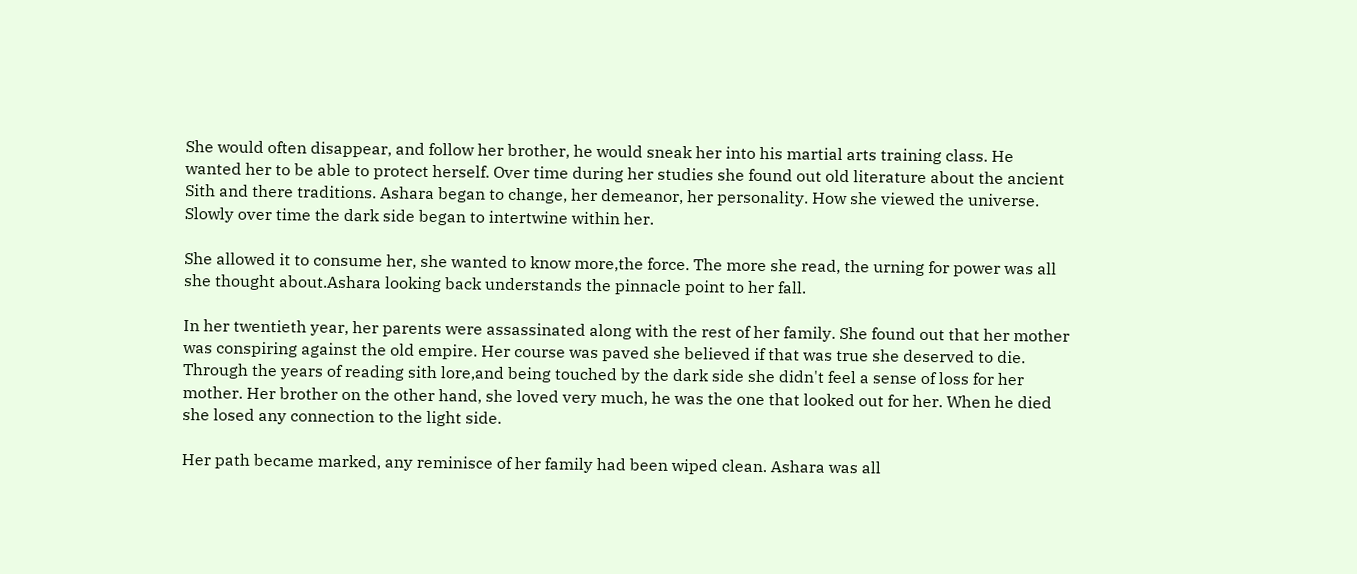She would often disappear, and follow her brother, he would sneak her into his martial arts training class. He wanted her to be able to protect herself. Over time during her studies she found out old literature about the ancient Sith and there traditions. Ashara began to change, her demeanor, her personality. How she viewed the universe. Slowly over time the dark side began to intertwine within her.

She allowed it to consume her, she wanted to know more,the force. The more she read, the urning for power was all she thought about.Ashara looking back understands the pinnacle point to her fall.

In her twentieth year, her parents were assassinated along with the rest of her family. She found out that her mother was conspiring against the old empire. Her course was paved she believed if that was true she deserved to die. Through the years of reading sith lore,and being touched by the dark side she didn't feel a sense of loss for her mother. Her brother on the other hand, she loved very much, he was the one that looked out for her. When he died she losed any connection to the light side.

Her path became marked, any reminisce of her family had been wiped clean. Ashara was all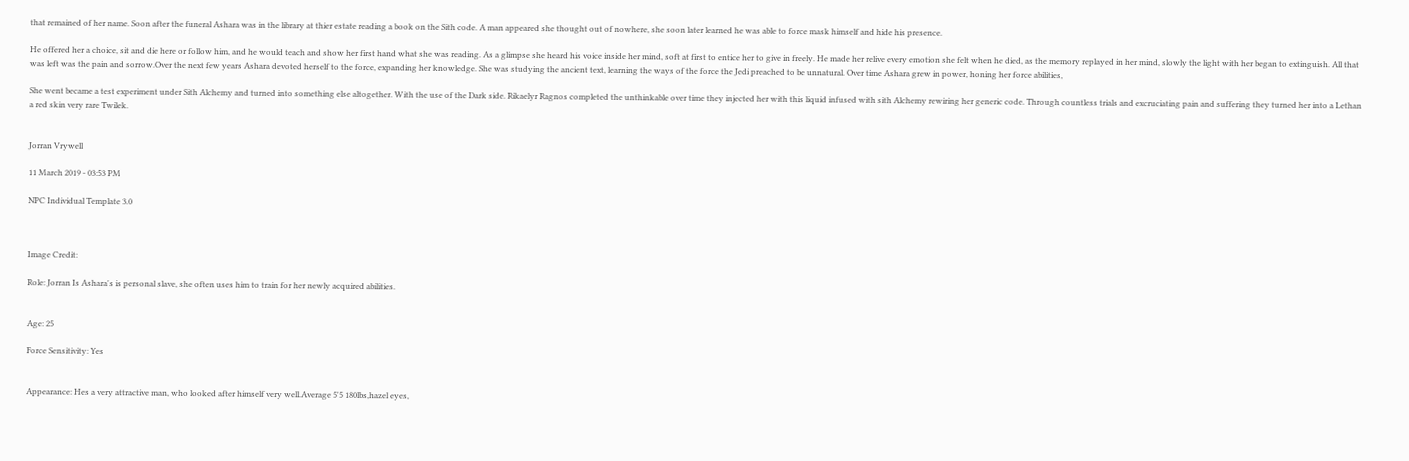that remained of her name. Soon after the funeral Ashara was in the library at thier estate reading a book on the Sith code. A man appeared she thought out of nowhere, she soon later learned he was able to force mask himself and hide his presence.

He offered her a choice, sit and die here or follow him, and he would teach and show her first hand what she was reading. As a glimpse she heard his voice inside her mind, soft at first to entice her to give in freely. He made her relive every emotion she felt when he died, as the memory replayed in her mind, slowly the light with her began to extinguish. All that was left was the pain and sorrow.Over the next few years Ashara devoted herself to the force, expanding her knowledge. She was studying the ancient text, learning the ways of the force the Jedi preached to be unnatural. Over time Ashara grew in power, honing her force abilities,

She went became a test experiment under Sith Alchemy and turned into something else altogether. With the use of the Dark side. Rikaelyr Ragnos completed the unthinkable over time they injected her with this liquid infused with sith Alchemy rewiring her generic code. Through countless trials and excruciating pain and suffering they turned her into a Lethan a red skin very rare Twilek.


Jorran Vrywell

11 March 2019 - 03:53 PM

NPC Individual Template 3.0



Image Credit:

Role: Jorran Is Ashara's is personal slave, she often uses him to train for her newly acquired abilities.


Age: 25

Force Sensitivity: Yes


Appearance: Hes a very attractive man, who looked after himself very well.Average 5'5 180lbs,hazel eyes,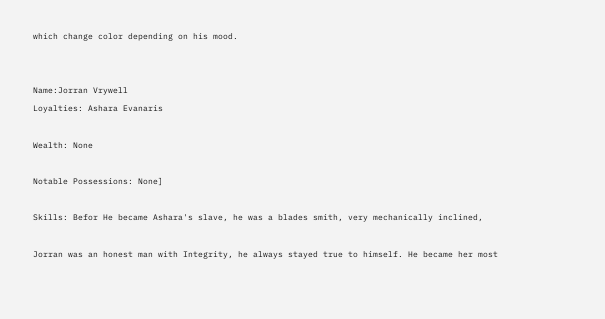which change color depending on his mood.


Name:Jorran Vrywell
Loyalties: Ashara Evanaris

Wealth: None

Notable Possessions: None]

Skills: Befor He became Ashara's slave, he was a blades smith, very mechanically inclined,

Jorran was an honest man with Integrity, he always stayed true to himself. He became her most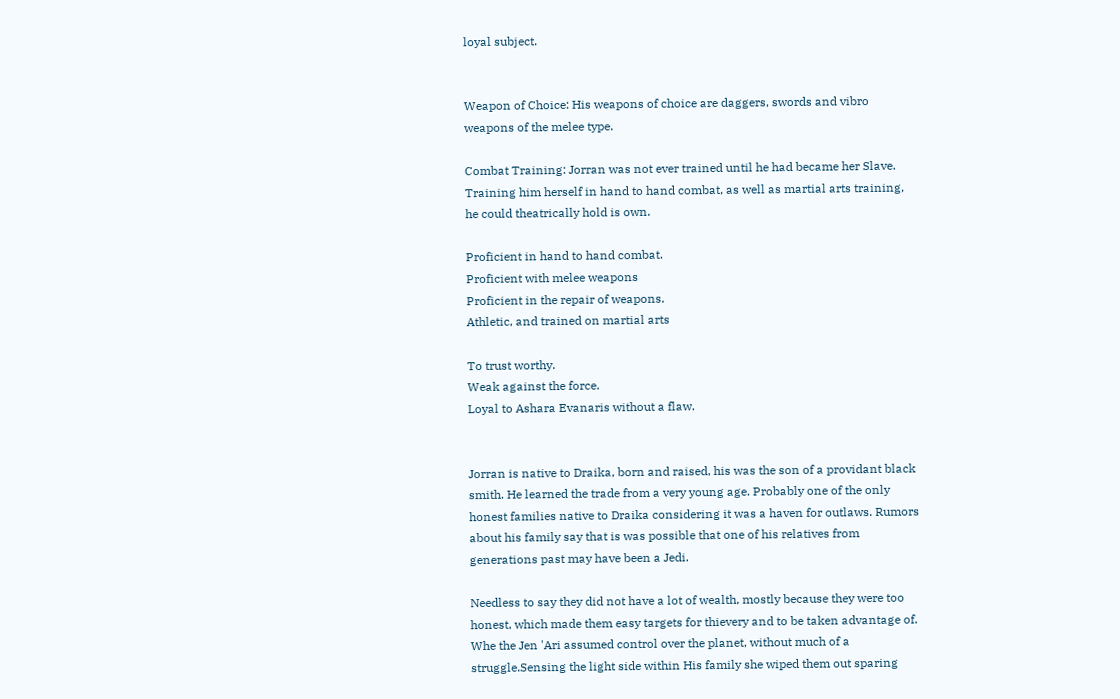loyal subject.


Weapon of Choice: His weapons of choice are daggers, swords and vibro weapons of the melee type.

Combat Training: Jorran was not ever trained until he had became her Slave. Training him herself in hand to hand combat, as well as martial arts training, he could theatrically hold is own.

Proficient in hand to hand combat.
Proficient with melee weapons
Proficient in the repair of weapons.
Athletic, and trained on martial arts

To trust worthy.
Weak against the force.
Loyal to Ashara Evanaris without a flaw.


Jorran is native to Draika, born and raised, his was the son of a providant black smith. He learned the trade from a very young age. Probably one of the only honest families native to Draika considering it was a haven for outlaws. Rumors about his family say that is was possible that one of his relatives from generations past may have been a Jedi.

Needless to say they did not have a lot of wealth, mostly because they were too honest, which made them easy targets for thievery and to be taken advantage of. Whe the Jen 'Ari assumed control over the planet, without much of a struggle.Sensing the light side within His family she wiped them out sparing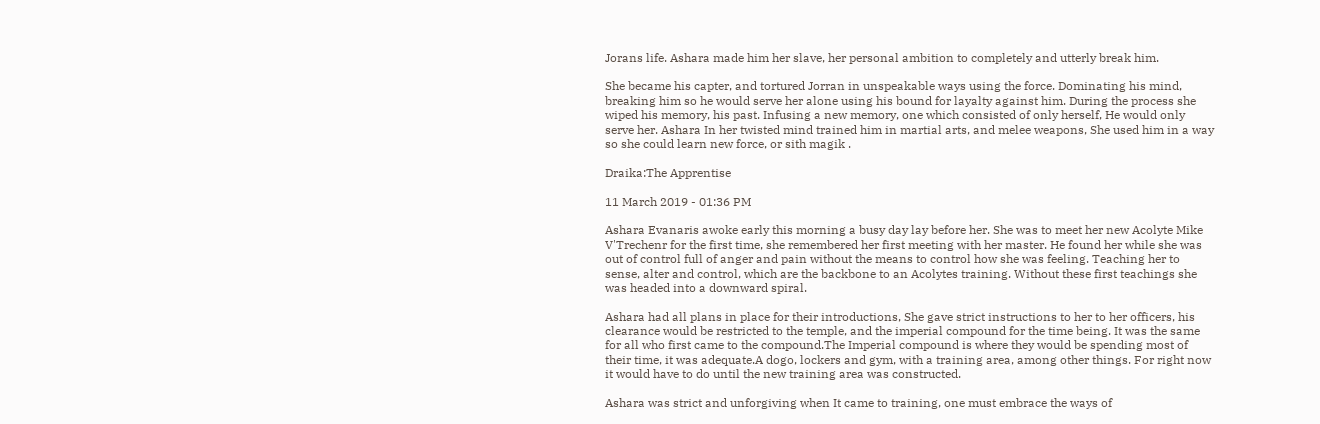Jorans life. Ashara made him her slave, her personal ambition to completely and utterly break him.

She became his capter, and tortured Jorran in unspeakable ways using the force. Dominating his mind, breaking him so he would serve her alone using his bound for layalty against him. During the process she wiped his memory, his past. Infusing a new memory, one which consisted of only herself, He would only serve her. Ashara In her twisted mind trained him in martial arts, and melee weapons, She used him in a way so she could learn new force, or sith magik .

Draika:The Apprentise

11 March 2019 - 01:36 PM

Ashara Evanaris awoke early this morning a busy day lay before her. She was to meet her new Acolyte Mike V'Trechenr for the first time, she remembered her first meeting with her master. He found her while she was out of control full of anger and pain without the means to control how she was feeling. Teaching her to sense, alter and control, which are the backbone to an Acolytes training. Without these first teachings she was headed into a downward spiral.

Ashara had all plans in place for their introductions, She gave strict instructions to her to her officers, his clearance would be restricted to the temple, and the imperial compound for the time being. It was the same for all who first came to the compound.The Imperial compound is where they would be spending most of their time, it was adequate.A dogo, lockers and gym, with a training area, among other things. For right now it would have to do until the new training area was constructed.

Ashara was strict and unforgiving when It came to training, one must embrace the ways of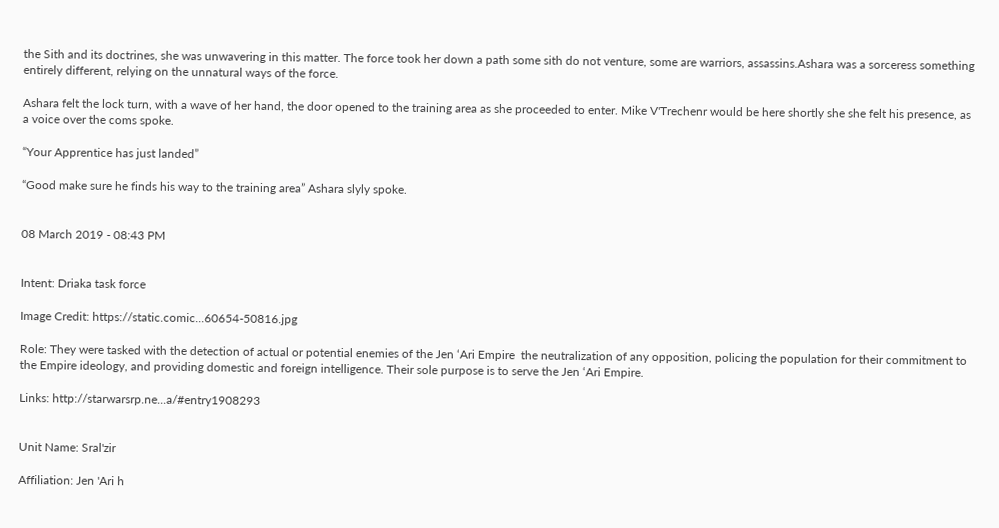the Sith and its doctrines, she was unwavering in this matter. The force took her down a path some sith do not venture, some are warriors, assassins.Ashara was a sorceress something entirely different, relying on the unnatural ways of the force.

Ashara felt the lock turn, with a wave of her hand, the door opened to the training area as she proceeded to enter. Mike V'Trechenr would be here shortly she she felt his presence, as a voice over the coms spoke.

“Your Apprentice has just landed”

“Good make sure he finds his way to the training area” Ashara slyly spoke.


08 March 2019 - 08:43 PM


Intent: Driaka task force

Image Credit: https://static.comic...60654-50816.jpg

Role: They were tasked with the detection of actual or potential enemies of the Jen ‘Ari Empire  the neutralization of any opposition, policing the population for their commitment to the Empire ideology, and providing domestic and foreign intelligence. Their sole purpose is to serve the Jen ‘Ari Empire.

Links: http://starwarsrp.ne...a/#entry1908293


Unit Name: Sral'zir

Affiliation: Jen 'Ari h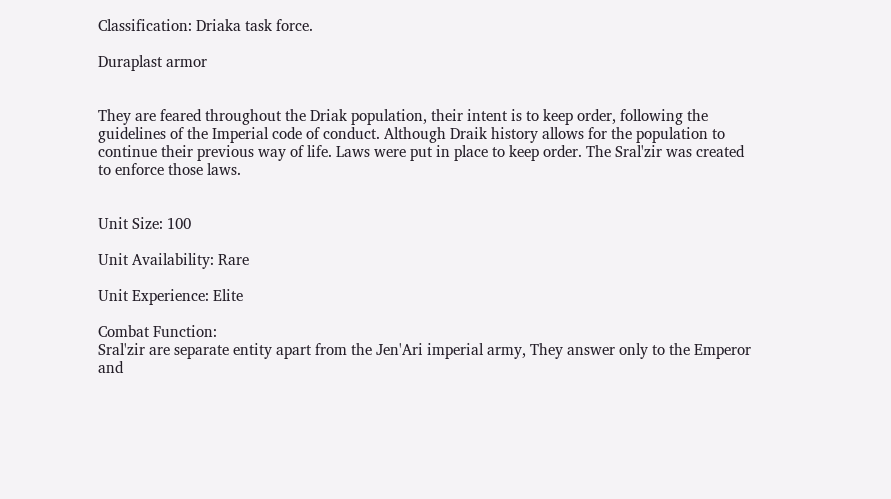Classification: Driaka task force.

Duraplast armor


They are feared throughout the Driak population, their intent is to keep order, following the guidelines of the Imperial code of conduct. Although Draik history allows for the population to continue their previous way of life. Laws were put in place to keep order. The Sral'zir was created to enforce those laws.


Unit Size: 100

Unit Availability: Rare

Unit Experience: Elite

Combat Function:
Sral'zir are separate entity apart from the Jen'Ari imperial army, They answer only to the Emperor and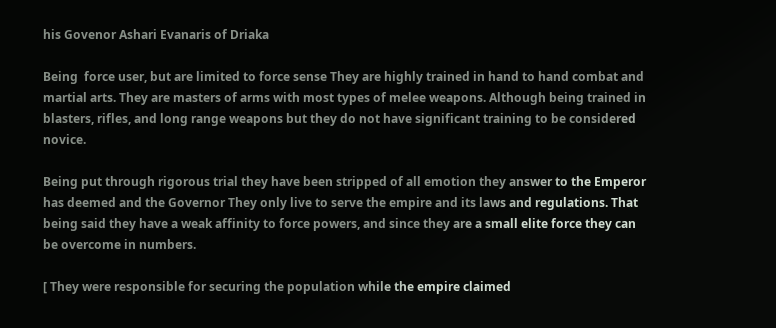his Govenor Ashari Evanaris of Driaka

Being  force user, but are limited to force sense They are highly trained in hand to hand combat and martial arts. They are masters of arms with most types of melee weapons. Although being trained in blasters, rifles, and long range weapons but they do not have significant training to be considered novice.

Being put through rigorous trial they have been stripped of all emotion they answer to the Emperor has deemed and the Governor They only live to serve the empire and its laws and regulations. That being said they have a weak affinity to force powers, and since they are a small elite force they can be overcome in numbers.

[ They were responsible for securing the population while the empire claimed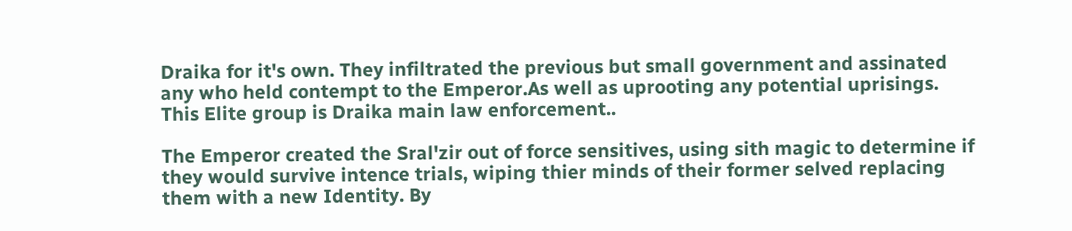Draika for it's own. They infiltrated the previous but small government and assinated any who held contempt to the Emperor.As well as uprooting any potential uprisings. This Elite group is Draika main law enforcement..

The Emperor created the Sral'zir out of force sensitives, using sith magic to determine if they would survive intence trials, wiping thier minds of their former selved replacing them with a new Identity. By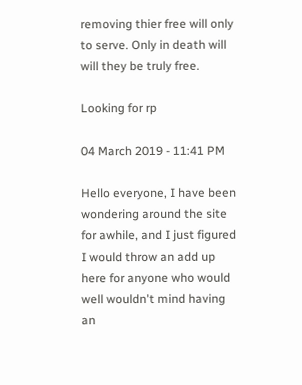removing thier free will only to serve. Only in death will will they be truly free.

Looking for rp

04 March 2019 - 11:41 PM

Hello everyone, I have been wondering around the site for awhile, and I just figured I would throw an add up here for anyone who would well wouldn't mind having an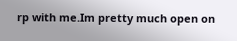rp with me.Im pretty much open on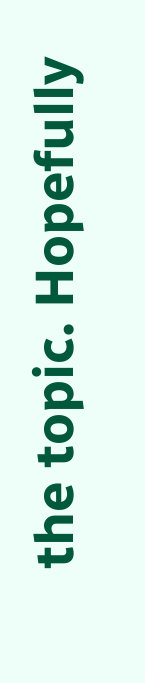the topic. Hopefully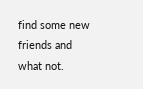find some new friends and what not.